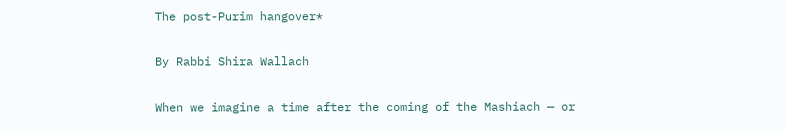The post-Purim hangover*

By Rabbi Shira Wallach

When we imagine a time after the coming of the Mashiach — or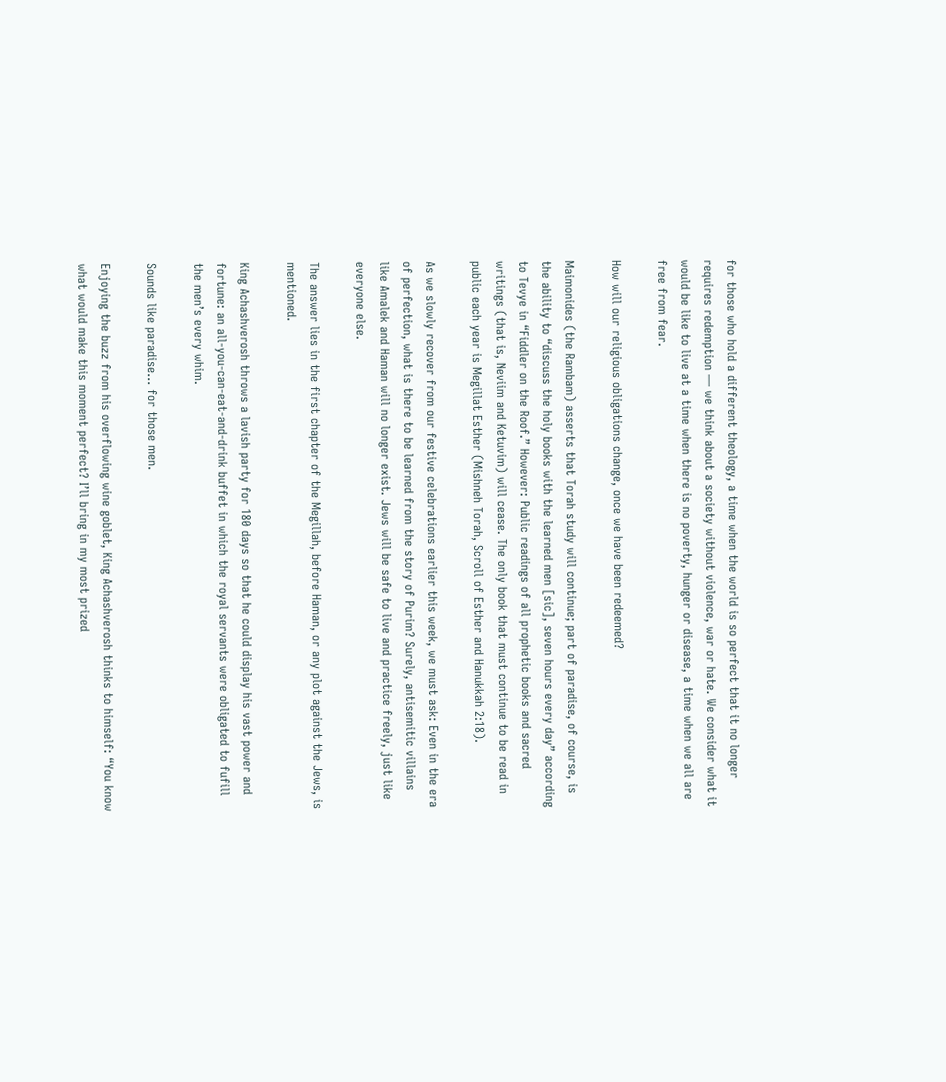for those who hold a different theology, a time when the world is so perfect that it no longer requires redemption — we think about a society without violence, war or hate. We consider what it would be like to live at a time when there is no poverty, hunger or disease, a time when we all are free from fear.

How will our religious obligations change, once we have been redeemed?

Maimonides (the Rambam) asserts that Torah study will continue; part of paradise, of course, is the ability to “discuss the holy books with the learned men [sic], seven hours every day” according to Tevye in “Fiddler on the Roof.” However: Public readings of all prophetic books and sacred writings (that is, Neviim and Ketuvim) will cease. The only book that must continue to be read in public each year is Megillat Esther (Mishneh Torah, Scroll of Esther and Hanukkah 2:18).

As we slowly recover from our festive celebrations earlier this week, we must ask: Even in the era of perfection, what is there to be learned from the story of Purim? Surely, antisemitic villains like Amalek and Haman will no longer exist. Jews will be safe to live and practice freely, just like everyone else.

The answer lies in the first chapter of the Megillah, before Haman, or any plot against the Jews, is mentioned.

King Achashverosh throws a lavish party for 180 days so that he could display his vast power and fortune: an all-you-can-eat-and-drink buffet in which the royal servants were obligated to fufill the men’s every whim.

Sounds like paradise… for those men.

Enjoying the buzz from his overflowing wine goblet, King Achashverosh thinks to himself: “You know what would make this moment perfect? I’ll bring in my most prized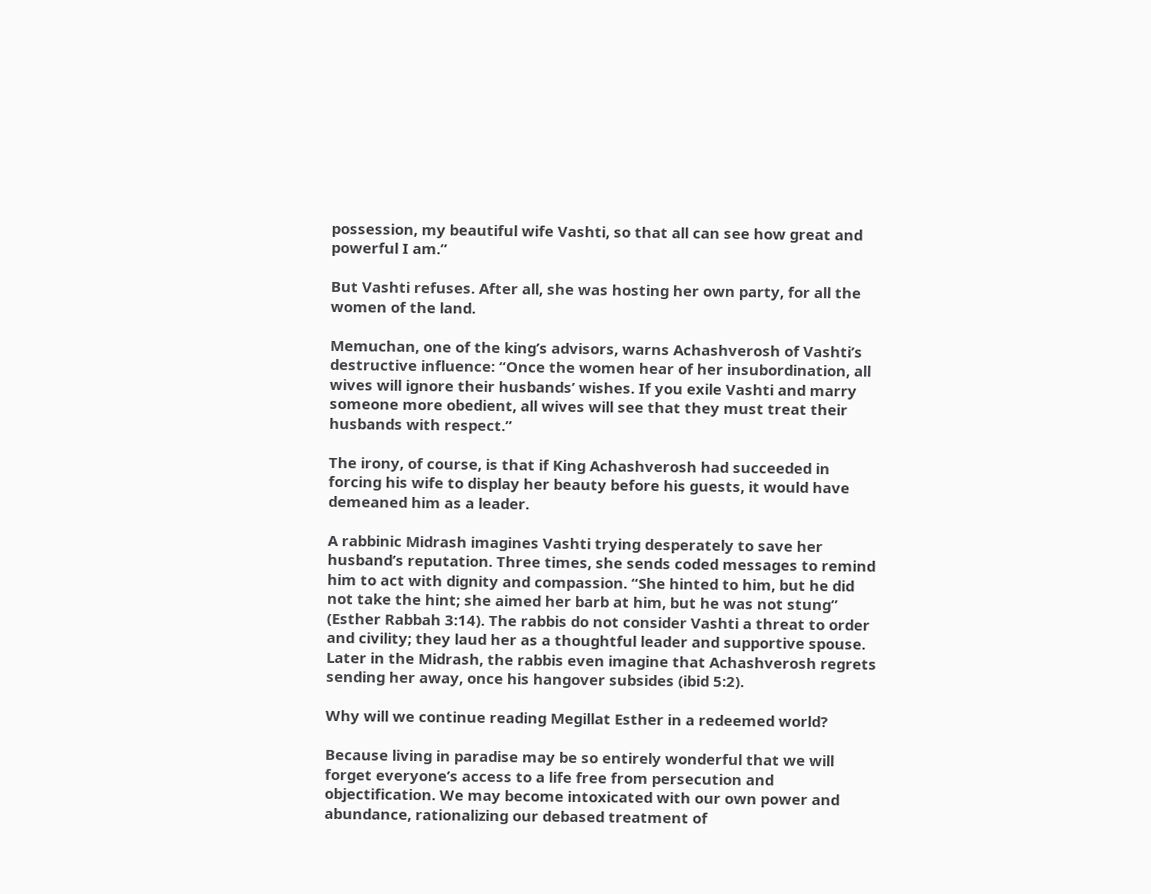possession, my beautiful wife Vashti, so that all can see how great and powerful I am.”

But Vashti refuses. After all, she was hosting her own party, for all the women of the land.

Memuchan, one of the king’s advisors, warns Achashverosh of Vashti’s destructive influence: “Once the women hear of her insubordination, all wives will ignore their husbands’ wishes. If you exile Vashti and marry someone more obedient, all wives will see that they must treat their husbands with respect.”

The irony, of course, is that if King Achashverosh had succeeded in forcing his wife to display her beauty before his guests, it would have demeaned him as a leader.

A rabbinic Midrash imagines Vashti trying desperately to save her husband’s reputation. Three times, she sends coded messages to remind him to act with dignity and compassion. “She hinted to him, but he did not take the hint; she aimed her barb at him, but he was not stung” (Esther Rabbah 3:14). The rabbis do not consider Vashti a threat to order and civility; they laud her as a thoughtful leader and supportive spouse. Later in the Midrash, the rabbis even imagine that Achashverosh regrets sending her away, once his hangover subsides (ibid 5:2).

Why will we continue reading Megillat Esther in a redeemed world?

Because living in paradise may be so entirely wonderful that we will forget everyone’s access to a life free from persecution and objectification. We may become intoxicated with our own power and abundance, rationalizing our debased treatment of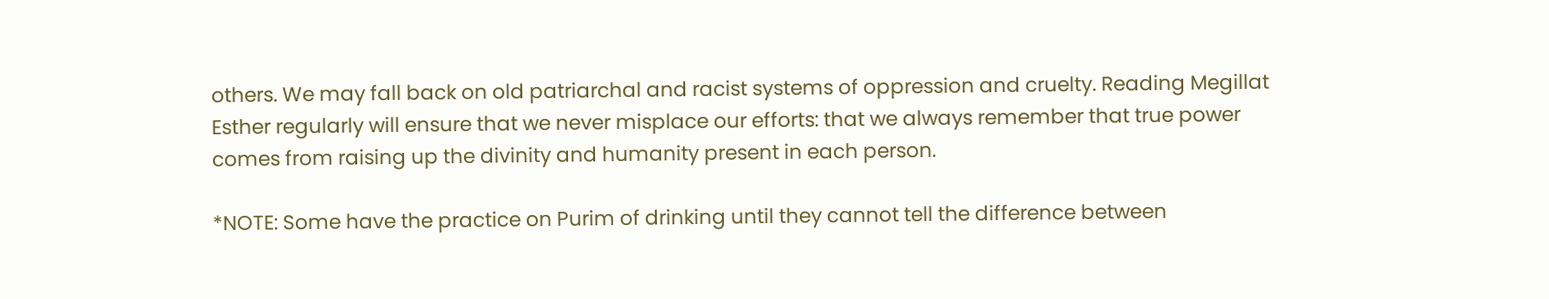others. We may fall back on old patriarchal and racist systems of oppression and cruelty. Reading Megillat Esther regularly will ensure that we never misplace our efforts: that we always remember that true power comes from raising up the divinity and humanity present in each person.

*NOTE: Some have the practice on Purim of drinking until they cannot tell the difference between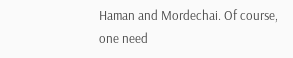Haman and Mordechai. Of course, one need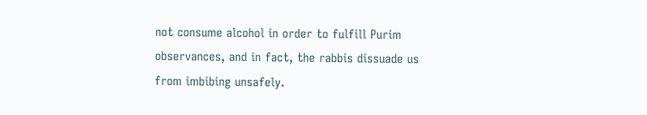not consume alcohol in order to fulfill Purim observances, and in fact, the rabbis dissuade us from imbibing unsafely.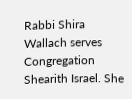Rabbi Shira Wallach serves Congregation Shearith Israel. She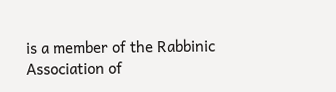is a member of the Rabbinic Association of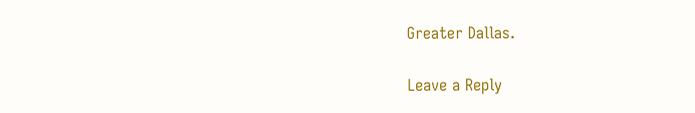Greater Dallas.

Leave a Reply